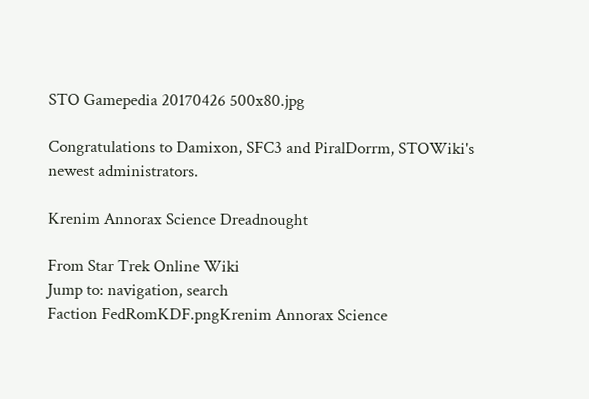STO Gamepedia 20170426 500x80.jpg

Congratulations to Damixon, SFC3 and PiralDorrm, STOWiki's newest administrators.

Krenim Annorax Science Dreadnought

From Star Trek Online Wiki
Jump to: navigation, search
Faction FedRomKDF.pngKrenim Annorax Science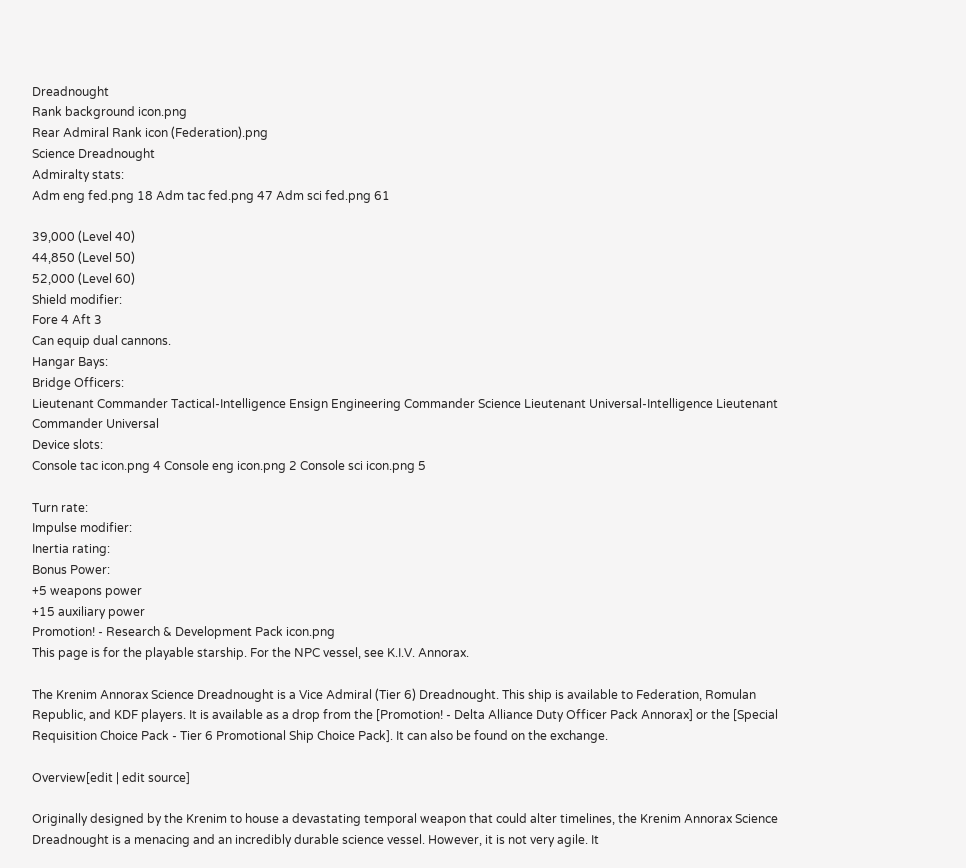Dreadnought
Rank background icon.png
Rear Admiral Rank icon (Federation).png
Science Dreadnought
Admiralty stats:
Adm eng fed.png 18 Adm tac fed.png 47 Adm sci fed.png 61

39,000 (Level 40)
44,850 (Level 50)
52,000 (Level 60)
Shield modifier:
Fore 4 Aft 3
Can equip dual cannons.
Hangar Bays:
Bridge Officers:
Lieutenant Commander Tactical-Intelligence Ensign Engineering Commander Science Lieutenant Universal-Intelligence Lieutenant Commander Universal
Device slots:
Console tac icon.png 4 Console eng icon.png 2 Console sci icon.png 5

Turn rate:
Impulse modifier:
Inertia rating:
Bonus Power:
+5 weapons power
+15 auxiliary power
Promotion! - Research & Development Pack icon.png
This page is for the playable starship. For the NPC vessel, see K.I.V. Annorax.

The Krenim Annorax Science Dreadnought is a Vice Admiral (Tier 6) Dreadnought. This ship is available to Federation, Romulan Republic, and KDF players. It is available as a drop from the [Promotion! - Delta Alliance Duty Officer Pack Annorax] or the [Special Requisition Choice Pack - Tier 6 Promotional Ship Choice Pack]. It can also be found on the exchange.

Overview[edit | edit source]

Originally designed by the Krenim to house a devastating temporal weapon that could alter timelines, the Krenim Annorax Science Dreadnought is a menacing and an incredibly durable science vessel. However, it is not very agile. It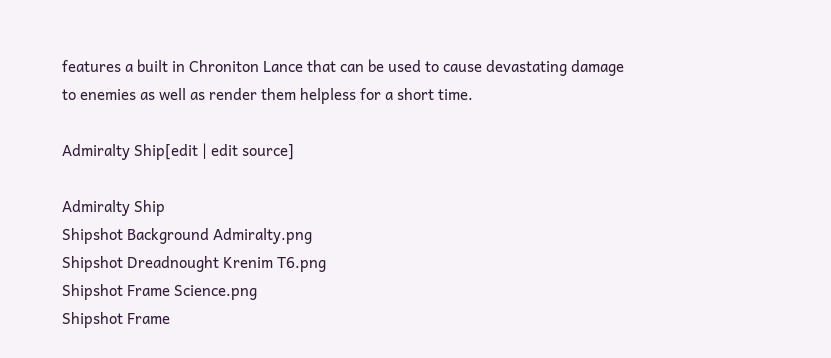features a built in Chroniton Lance that can be used to cause devastating damage to enemies as well as render them helpless for a short time.

Admiralty Ship[edit | edit source]

Admiralty Ship
Shipshot Background Admiralty.png
Shipshot Dreadnought Krenim T6.png
Shipshot Frame Science.png
Shipshot Frame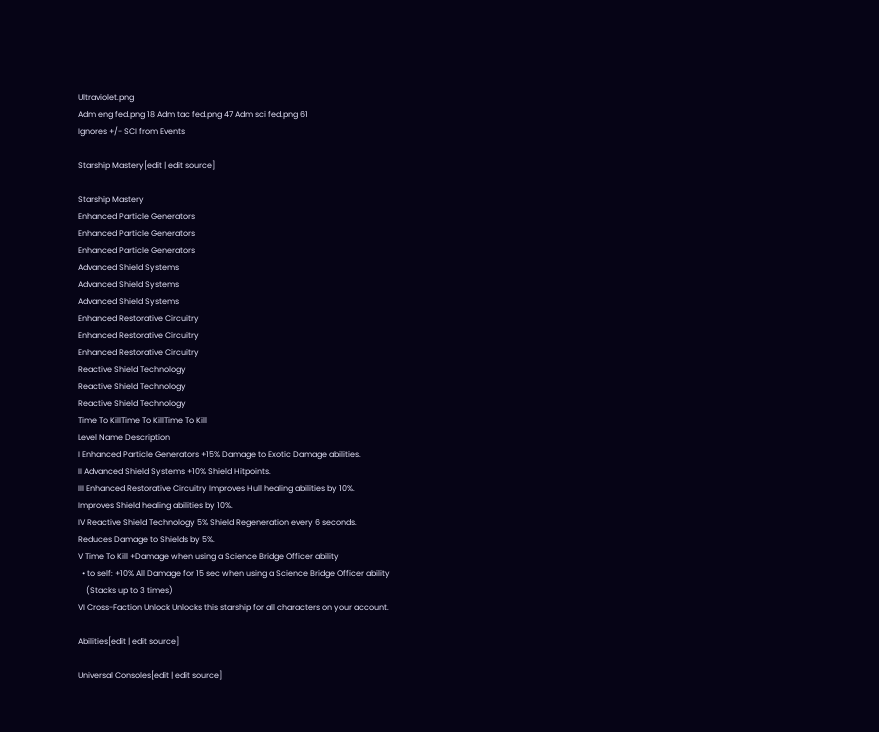Ultraviolet.png
Adm eng fed.png 18 Adm tac fed.png 47 Adm sci fed.png 61
Ignores +/- SCI from Events

Starship Mastery[edit | edit source]

Starship Mastery
Enhanced Particle Generators
Enhanced Particle Generators
Enhanced Particle Generators
Advanced Shield Systems
Advanced Shield Systems
Advanced Shield Systems
Enhanced Restorative Circuitry
Enhanced Restorative Circuitry
Enhanced Restorative Circuitry
Reactive Shield Technology
Reactive Shield Technology
Reactive Shield Technology
Time To KillTime To KillTime To Kill
Level Name Description
I Enhanced Particle Generators +15% Damage to Exotic Damage abilities.
II Advanced Shield Systems +10% Shield Hitpoints.
III Enhanced Restorative Circuitry Improves Hull healing abilities by 10%.
Improves Shield healing abilities by 10%.
IV Reactive Shield Technology 5% Shield Regeneration every 6 seconds.
Reduces Damage to Shields by 5%.
V Time To Kill +Damage when using a Science Bridge Officer ability
  • to self: +10% All Damage for 15 sec when using a Science Bridge Officer ability
    (Stacks up to 3 times)
VI Cross-Faction Unlock Unlocks this starship for all characters on your account.

Abilities[edit | edit source]

Universal Consoles[edit | edit source]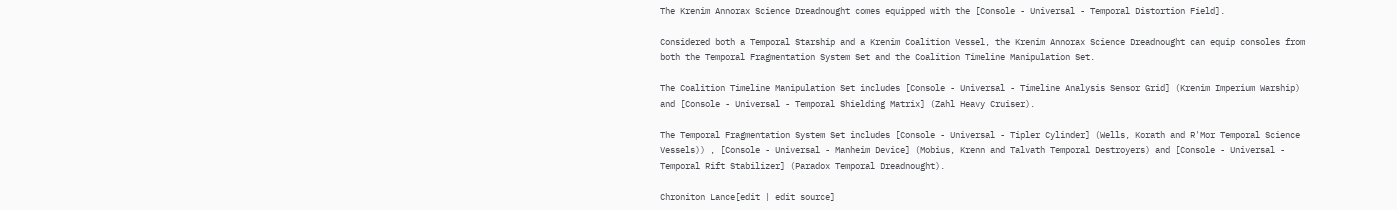The Krenim Annorax Science Dreadnought comes equipped with the [Console - Universal - Temporal Distortion Field].

Considered both a Temporal Starship and a Krenim Coalition Vessel, the Krenim Annorax Science Dreadnought can equip consoles from both the Temporal Fragmentation System Set and the Coalition Timeline Manipulation Set.

The Coalition Timeline Manipulation Set includes [Console - Universal - Timeline Analysis Sensor Grid] (Krenim Imperium Warship) and [Console - Universal - Temporal Shielding Matrix] (Zahl Heavy Cruiser).

The Temporal Fragmentation System Set includes [Console - Universal - Tipler Cylinder] (Wells, Korath and R'Mor Temporal Science Vessels)) , [Console - Universal - Manheim Device] (Mobius, Krenn and Talvath Temporal Destroyers) and [Console - Universal - Temporal Rift Stabilizer] (Paradox Temporal Dreadnought).

Chroniton Lance[edit | edit source]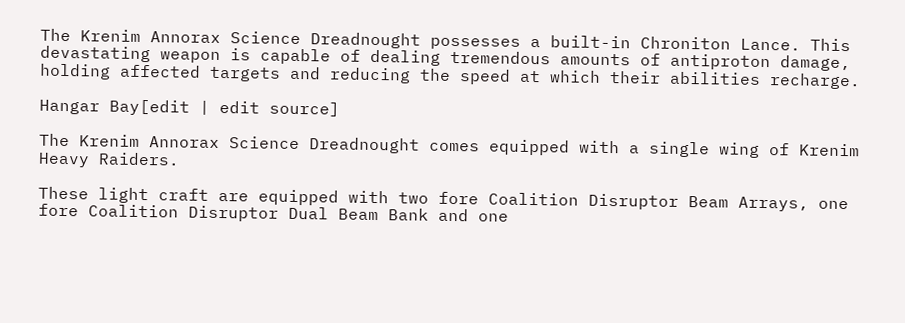The Krenim Annorax Science Dreadnought possesses a built-in Chroniton Lance. This devastating weapon is capable of dealing tremendous amounts of antiproton damage, holding affected targets and reducing the speed at which their abilities recharge.

Hangar Bay[edit | edit source]

The Krenim Annorax Science Dreadnought comes equipped with a single wing of Krenim Heavy Raiders.

These light craft are equipped with two fore Coalition Disruptor Beam Arrays, one fore Coalition Disruptor Dual Beam Bank and one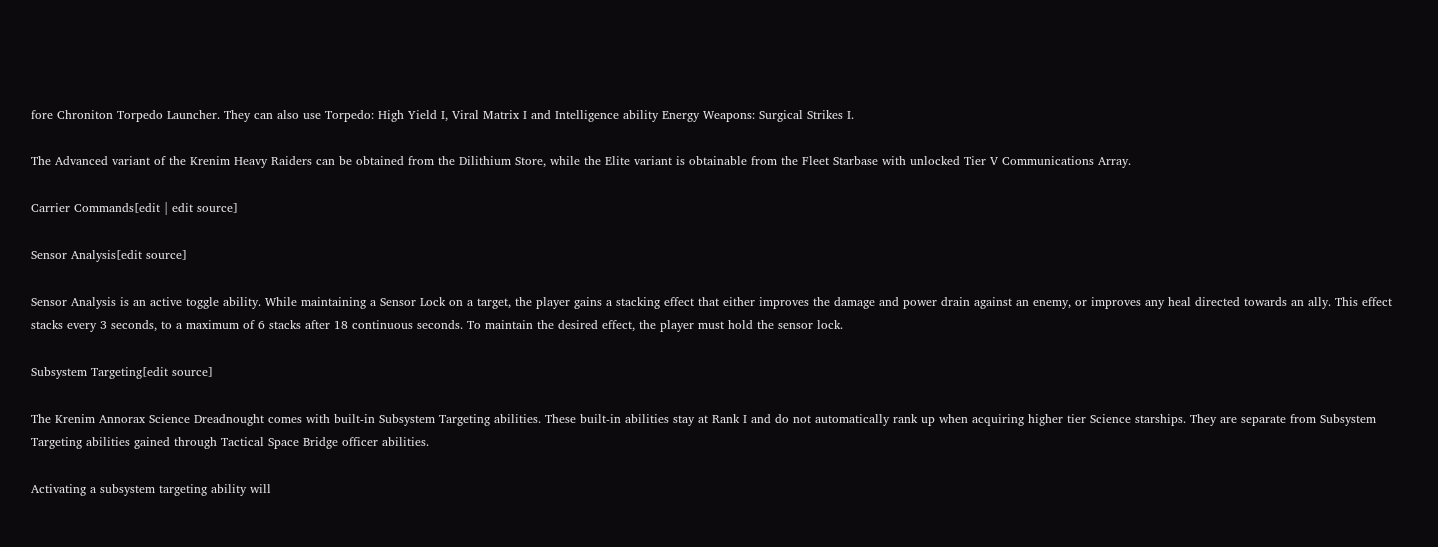fore Chroniton Torpedo Launcher. They can also use Torpedo: High Yield I, Viral Matrix I and Intelligence ability Energy Weapons: Surgical Strikes I.

The Advanced variant of the Krenim Heavy Raiders can be obtained from the Dilithium Store, while the Elite variant is obtainable from the Fleet Starbase with unlocked Tier V Communications Array.

Carrier Commands[edit | edit source]

Sensor Analysis[edit source]

Sensor Analysis is an active toggle ability. While maintaining a Sensor Lock on a target, the player gains a stacking effect that either improves the damage and power drain against an enemy, or improves any heal directed towards an ally. This effect stacks every 3 seconds, to a maximum of 6 stacks after 18 continuous seconds. To maintain the desired effect, the player must hold the sensor lock.

Subsystem Targeting[edit source]

The Krenim Annorax Science Dreadnought comes with built-in Subsystem Targeting abilities. These built-in abilities stay at Rank I and do not automatically rank up when acquiring higher tier Science starships. They are separate from Subsystem Targeting abilities gained through Tactical Space Bridge officer abilities.

Activating a subsystem targeting ability will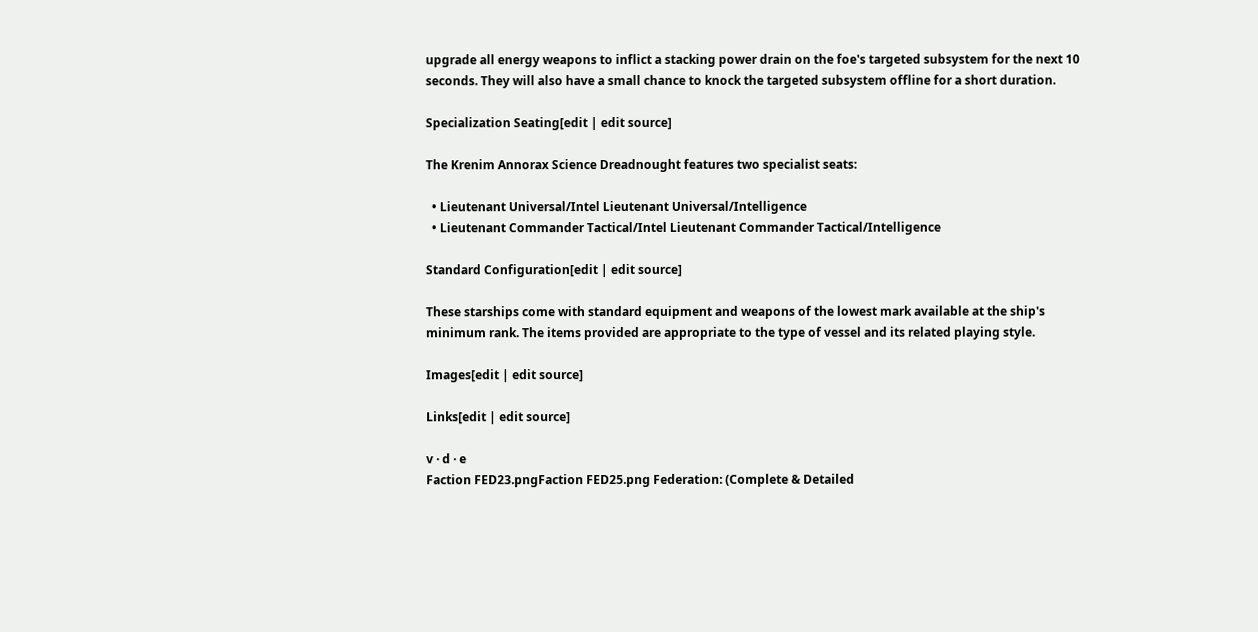upgrade all energy weapons to inflict a stacking power drain on the foe's targeted subsystem for the next 10 seconds. They will also have a small chance to knock the targeted subsystem offline for a short duration.

Specialization Seating[edit | edit source]

The Krenim Annorax Science Dreadnought features two specialist seats:

  • Lieutenant Universal/Intel Lieutenant Universal/Intelligence
  • Lieutenant Commander Tactical/Intel Lieutenant Commander Tactical/Intelligence

Standard Configuration[edit | edit source]

These starships come with standard equipment and weapons of the lowest mark available at the ship's minimum rank. The items provided are appropriate to the type of vessel and its related playing style.

Images[edit | edit source]

Links[edit | edit source]

v · d · e
Faction FED23.pngFaction FED25.png Federation: (Complete & Detailed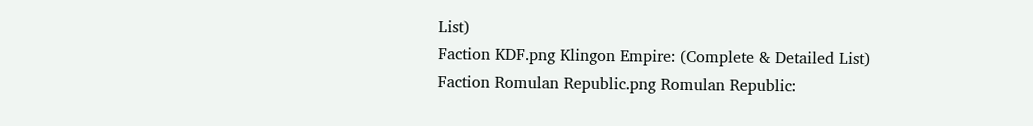List)
Faction KDF.png Klingon Empire: (Complete & Detailed List)
Faction Romulan Republic.png Romulan Republic: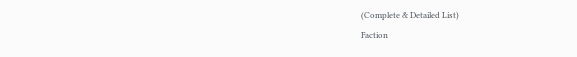(Complete & Detailed List)
Faction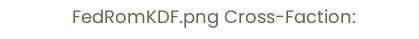FedRomKDF.png Cross-Faction: